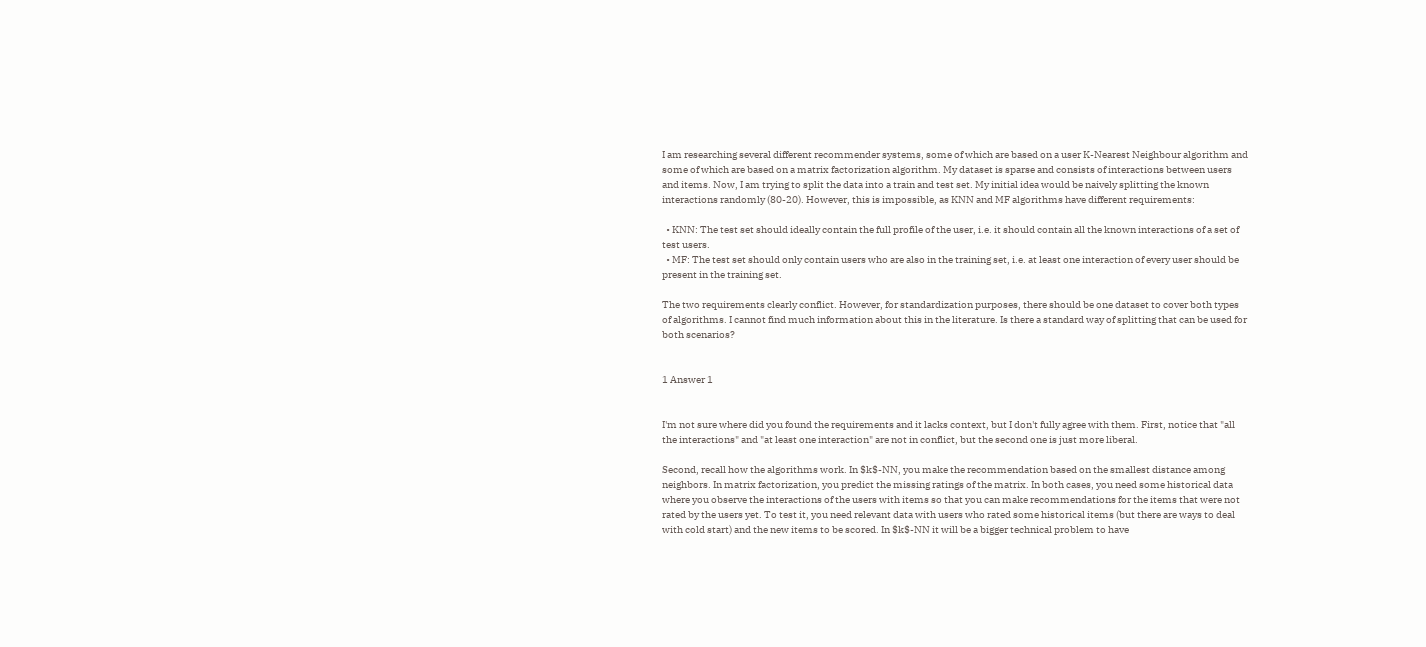I am researching several different recommender systems, some of which are based on a user K-Nearest Neighbour algorithm and some of which are based on a matrix factorization algorithm. My dataset is sparse and consists of interactions between users and items. Now, I am trying to split the data into a train and test set. My initial idea would be naively splitting the known interactions randomly (80-20). However, this is impossible, as KNN and MF algorithms have different requirements:

  • KNN: The test set should ideally contain the full profile of the user, i.e. it should contain all the known interactions of a set of test users.
  • MF: The test set should only contain users who are also in the training set, i.e. at least one interaction of every user should be present in the training set.

The two requirements clearly conflict. However, for standardization purposes, there should be one dataset to cover both types of algorithms. I cannot find much information about this in the literature. Is there a standard way of splitting that can be used for both scenarios?


1 Answer 1


I'm not sure where did you found the requirements and it lacks context, but I don't fully agree with them. First, notice that "all the interactions" and "at least one interaction" are not in conflict, but the second one is just more liberal.

Second, recall how the algorithms work. In $k$-NN, you make the recommendation based on the smallest distance among neighbors. In matrix factorization, you predict the missing ratings of the matrix. In both cases, you need some historical data where you observe the interactions of the users with items so that you can make recommendations for the items that were not rated by the users yet. To test it, you need relevant data with users who rated some historical items (but there are ways to deal with cold start) and the new items to be scored. In $k$-NN it will be a bigger technical problem to have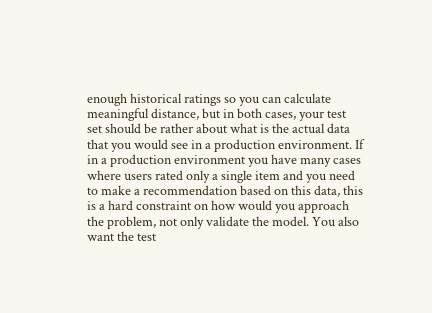enough historical ratings so you can calculate meaningful distance, but in both cases, your test set should be rather about what is the actual data that you would see in a production environment. If in a production environment you have many cases where users rated only a single item and you need to make a recommendation based on this data, this is a hard constraint on how would you approach the problem, not only validate the model. You also want the test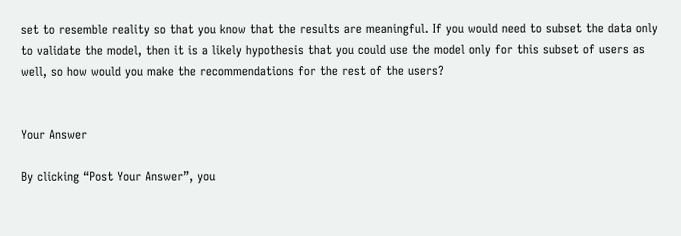set to resemble reality so that you know that the results are meaningful. If you would need to subset the data only to validate the model, then it is a likely hypothesis that you could use the model only for this subset of users as well, so how would you make the recommendations for the rest of the users?


Your Answer

By clicking “Post Your Answer”, you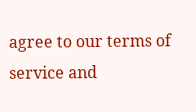agree to our terms of service and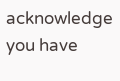acknowledge you have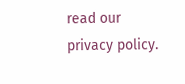read our privacy policy.